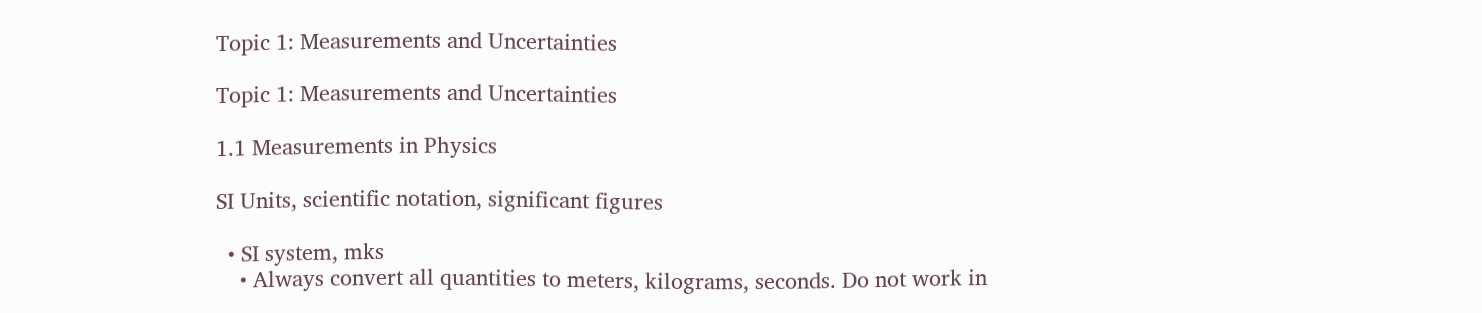Topic 1: Measurements and Uncertainties

Topic 1: Measurements and Uncertainties

1.1 Measurements in Physics

SI Units, scientific notation, significant figures

  • SI system, mks
    • Always convert all quantities to meters, kilograms, seconds. Do not work in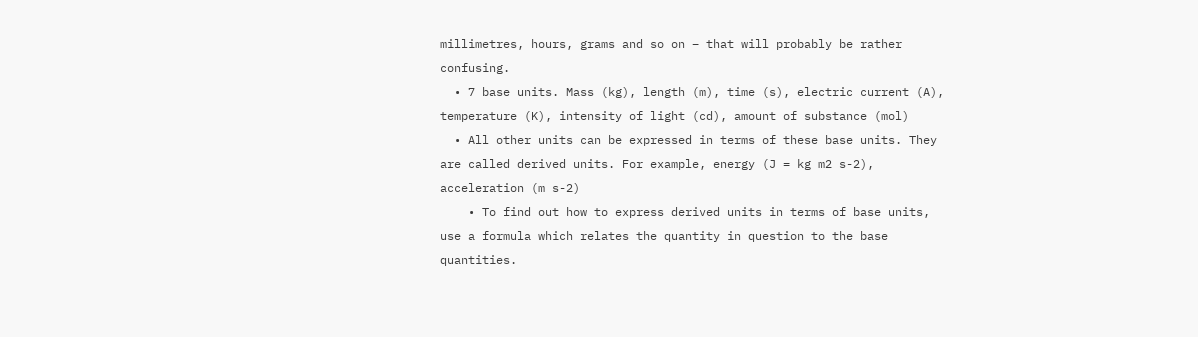millimetres, hours, grams and so on – that will probably be rather confusing.
  • 7 base units. Mass (kg), length (m), time (s), electric current (A), temperature (K), intensity of light (cd), amount of substance (mol)
  • All other units can be expressed in terms of these base units. They are called derived units. For example, energy (J = kg m2 s-2), acceleration (m s-2)
    • To find out how to express derived units in terms of base units, use a formula which relates the quantity in question to the base quantities.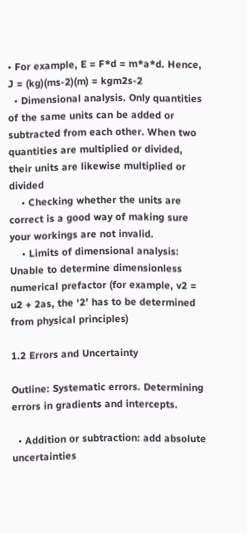• For example, E = F*d = m*a*d. Hence, J = (kg)(ms-2)(m) = kgm2s-2
  • Dimensional analysis. Only quantities of the same units can be added or subtracted from each other. When two quantities are multiplied or divided, their units are likewise multiplied or divided
    • Checking whether the units are correct is a good way of making sure your workings are not invalid.
    • Limits of dimensional analysis: Unable to determine dimensionless numerical prefactor (for example, v2 = u2 + 2as, the ‘2’ has to be determined from physical principles)

1.2 Errors and Uncertainty

Outline: Systematic errors. Determining errors in gradients and intercepts.

  • Addition or subtraction: add absolute uncertainties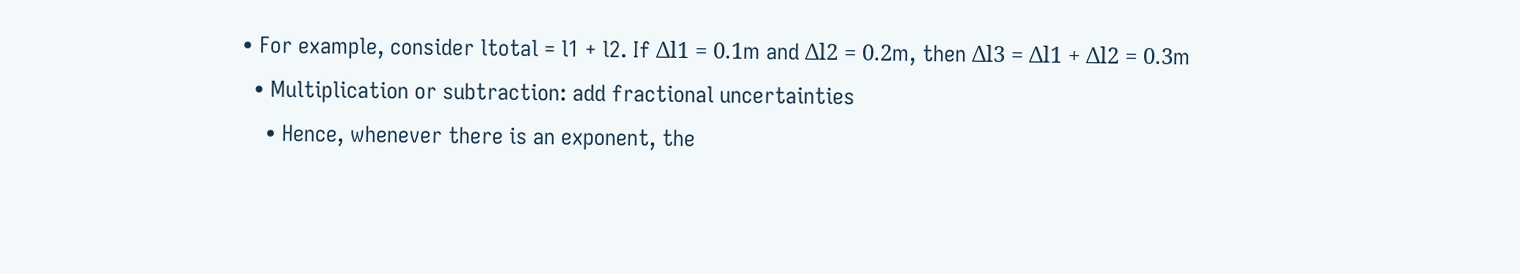• For example, consider ltotal = l1 + l2. If Δl1 = 0.1m and Δl2 = 0.2m, then Δl3 = Δl1 + Δl2 = 0.3m
  • Multiplication or subtraction: add fractional uncertainties
    • Hence, whenever there is an exponent, the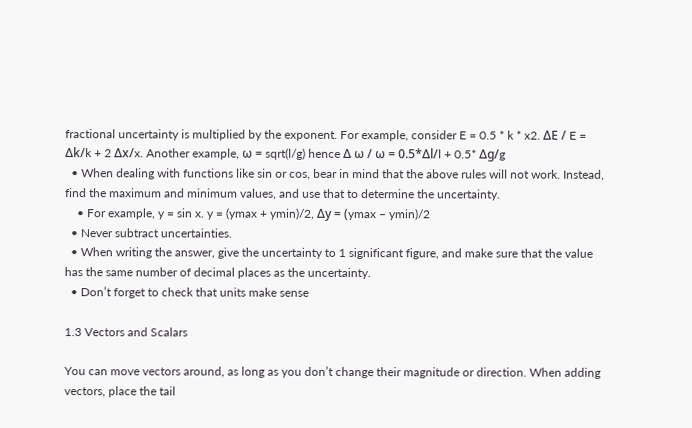fractional uncertainty is multiplied by the exponent. For example, consider E = 0.5 * k * x2. ΔE / E = Δk/k + 2 Δx/x. Another example, ω = sqrt(l/g) hence Δ ω / ω = 0.5*Δl/l + 0.5* Δg/g
  • When dealing with functions like sin or cos, bear in mind that the above rules will not work. Instead, find the maximum and minimum values, and use that to determine the uncertainty.
    • For example, y = sin x. y = (ymax + ymin)/2, Δy = (ymax – ymin)/2
  • Never subtract uncertainties.
  • When writing the answer, give the uncertainty to 1 significant figure, and make sure that the value has the same number of decimal places as the uncertainty.
  • Don’t forget to check that units make sense

1.3 Vectors and Scalars

You can move vectors around, as long as you don’t change their magnitude or direction. When adding vectors, place the tail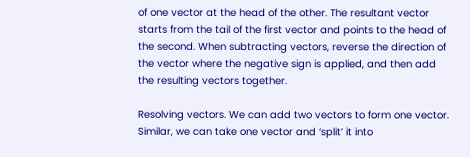of one vector at the head of the other. The resultant vector starts from the tail of the first vector and points to the head of the second. When subtracting vectors, reverse the direction of the vector where the negative sign is applied, and then add the resulting vectors together.

Resolving vectors. We can add two vectors to form one vector. Similar, we can take one vector and ‘split’ it into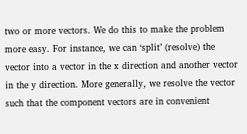two or more vectors. We do this to make the problem more easy. For instance, we can ‘split’ (resolve) the vector into a vector in the x direction and another vector in the y direction. More generally, we resolve the vector such that the component vectors are in convenient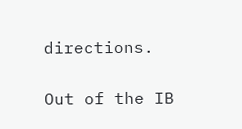directions.

Out of the IB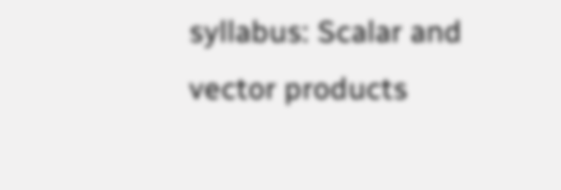syllabus: Scalar and vector products